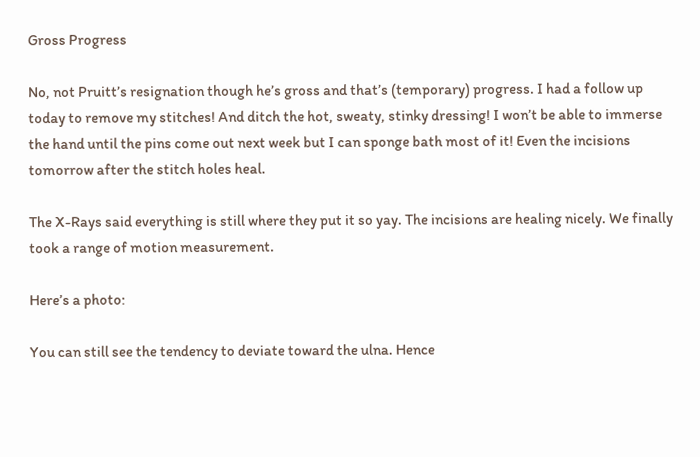Gross Progress

No, not Pruitt’s resignation though he’s gross and that’s (temporary) progress. I had a follow up today to remove my stitches! And ditch the hot, sweaty, stinky dressing! I won’t be able to immerse the hand until the pins come out next week but I can sponge bath most of it! Even the incisions tomorrow after the stitch holes heal.

The X-Rays said everything is still where they put it so yay. The incisions are healing nicely. We finally took a range of motion measurement.

Here’s a photo:

You can still see the tendency to deviate toward the ulna. Hence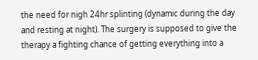the need for nigh 24hr splinting (dynamic during the day and resting at night). The surgery is supposed to give the therapy a fighting chance of getting everything into a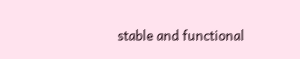stable and functional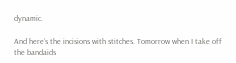dynamic.

And here’s the incisions with stitches. Tomorrow when I take off the bandaids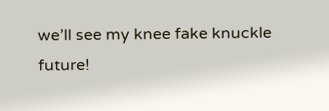we’ll see my knee fake knuckle future!